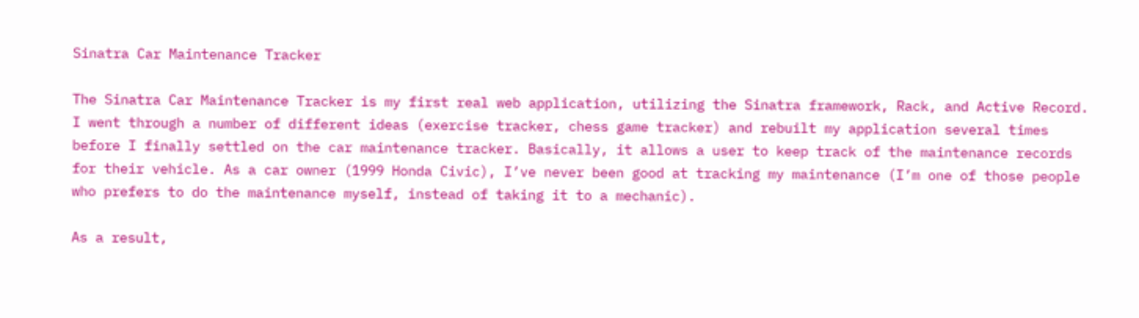Sinatra Car Maintenance Tracker

The Sinatra Car Maintenance Tracker is my first real web application, utilizing the Sinatra framework, Rack, and Active Record. I went through a number of different ideas (exercise tracker, chess game tracker) and rebuilt my application several times before I finally settled on the car maintenance tracker. Basically, it allows a user to keep track of the maintenance records for their vehicle. As a car owner (1999 Honda Civic), I’ve never been good at tracking my maintenance (I’m one of those people who prefers to do the maintenance myself, instead of taking it to a mechanic).

As a result,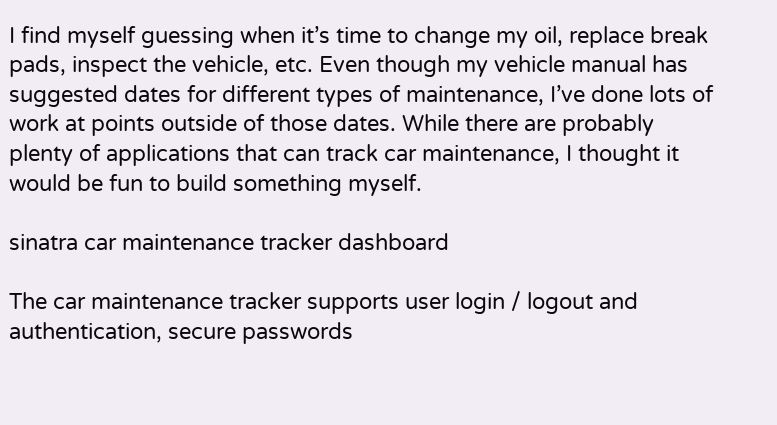I find myself guessing when it’s time to change my oil, replace break pads, inspect the vehicle, etc. Even though my vehicle manual has suggested dates for different types of maintenance, I’ve done lots of work at points outside of those dates. While there are probably plenty of applications that can track car maintenance, I thought it would be fun to build something myself.

sinatra car maintenance tracker dashboard

The car maintenance tracker supports user login / logout and authentication, secure passwords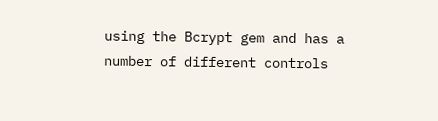using the Bcrypt gem and has a number of different controls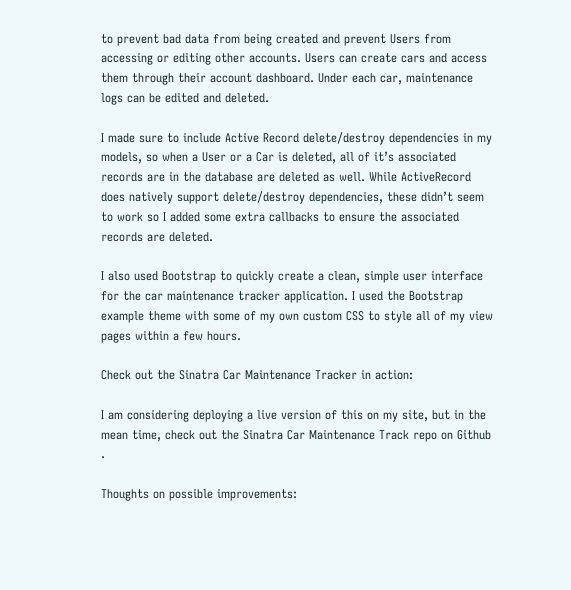to prevent bad data from being created and prevent Users from accessing or editing other accounts. Users can create cars and access them through their account dashboard. Under each car, maintenance logs can be edited and deleted.

I made sure to include Active Record delete/destroy dependencies in my models, so when a User or a Car is deleted, all of it’s associated records are in the database are deleted as well. While ActiveRecord does natively support delete/destroy dependencies, these didn’t seem to work so I added some extra callbacks to ensure the associated records are deleted.

I also used Bootstrap to quickly create a clean, simple user interface for the car maintenance tracker application. I used the Bootstrap example theme with some of my own custom CSS to style all of my view pages within a few hours.

Check out the Sinatra Car Maintenance Tracker in action:

I am considering deploying a live version of this on my site, but in the mean time, check out the Sinatra Car Maintenance Track repo on Github .

Thoughts on possible improvements: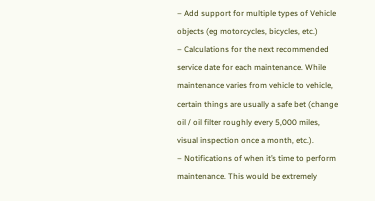– Add support for multiple types of Vehicle objects (eg motorcycles, bicycles, etc.)
– Calculations for the next recommended service date for each maintenance. While maintenance varies from vehicle to vehicle, certain things are usually a safe bet (change oil / oil filter roughly every 5,000 miles, visual inspection once a month, etc.).
– Notifications of when it’s time to perform maintenance. This would be extremely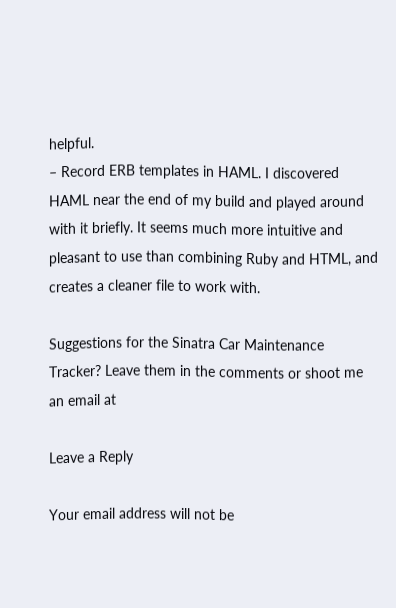helpful.
– Record ERB templates in HAML. I discovered HAML near the end of my build and played around with it briefly. It seems much more intuitive and pleasant to use than combining Ruby and HTML, and creates a cleaner file to work with.

Suggestions for the Sinatra Car Maintenance Tracker? Leave them in the comments or shoot me an email at

Leave a Reply

Your email address will not be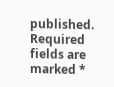published. Required fields are marked *